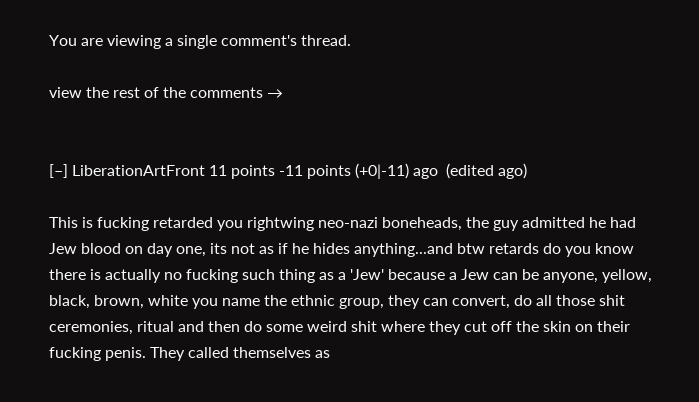You are viewing a single comment's thread.

view the rest of the comments →


[–] LiberationArtFront 11 points -11 points (+0|-11) ago  (edited ago)

This is fucking retarded you rightwing neo-nazi boneheads, the guy admitted he had Jew blood on day one, its not as if he hides anything...and btw retards do you know there is actually no fucking such thing as a 'Jew' because a Jew can be anyone, yellow, black, brown, white you name the ethnic group, they can convert, do all those shit ceremonies, ritual and then do some weird shit where they cut off the skin on their fucking penis. They called themselves as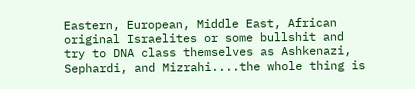Eastern, European, Middle East, African original Israelites or some bullshit and try to DNA class themselves as Ashkenazi, Sephardi, and Mizrahi....the whole thing is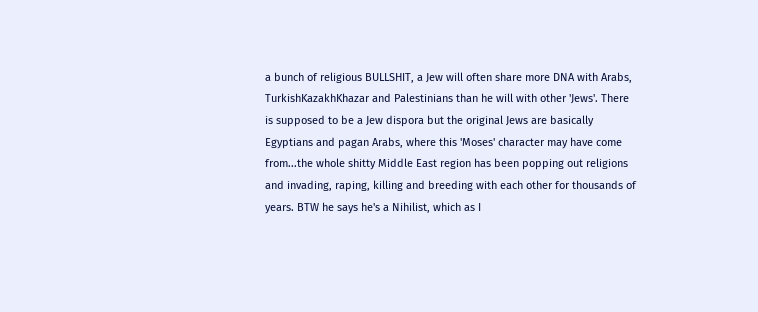a bunch of religious BULLSHIT, a Jew will often share more DNA with Arabs, TurkishKazakhKhazar and Palestinians than he will with other 'Jews'. There is supposed to be a Jew dispora but the original Jews are basically Egyptians and pagan Arabs, where this 'Moses' character may have come from...the whole shitty Middle East region has been popping out religions and invading, raping, killing and breeding with each other for thousands of years. BTW he says he's a Nihilist, which as I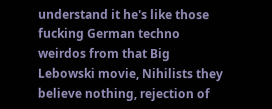understand it he's like those fucking German techno weirdos from that Big Lebowski movie, Nihilists they believe nothing, rejection of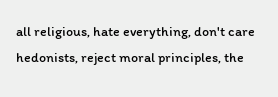all religious, hate everything, don't care hedonists, reject moral principles, the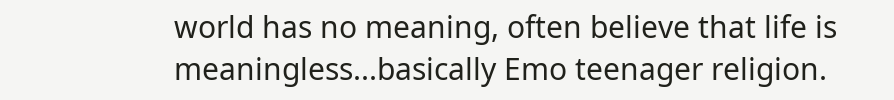world has no meaning, often believe that life is meaningless...basically Emo teenager religion.